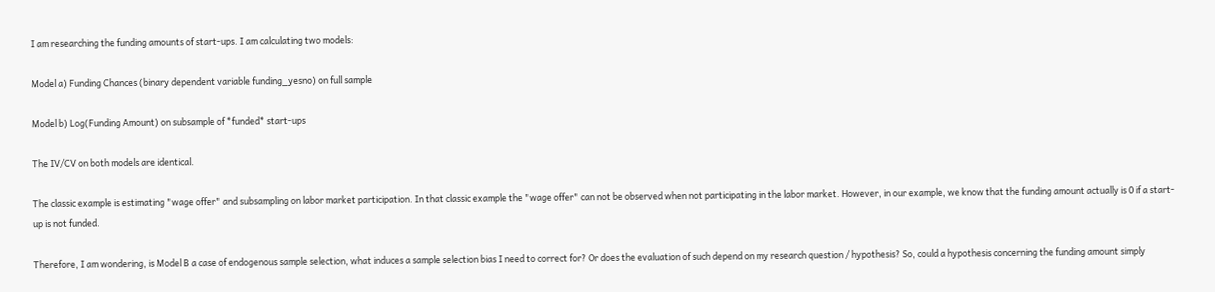I am researching the funding amounts of start-ups. I am calculating two models:

Model a) Funding Chances (binary dependent variable funding_yesno) on full sample

Model b) Log(Funding Amount) on subsample of *funded* start-ups

The IV/CV on both models are identical.

The classic example is estimating "wage offer" and subsampling on labor market participation. In that classic example the "wage offer" can not be observed when not participating in the labor market. However, in our example, we know that the funding amount actually is 0 if a start-up is not funded.

Therefore, I am wondering, is Model B a case of endogenous sample selection, what induces a sample selection bias I need to correct for? Or does the evaluation of such depend on my research question / hypothesis? So, could a hypothesis concerning the funding amount simply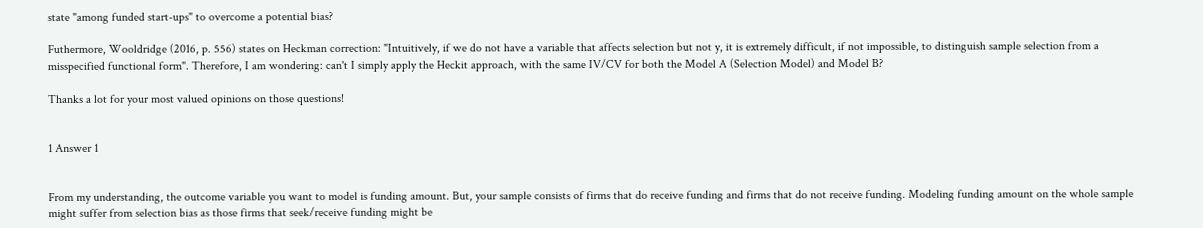state "among funded start-ups" to overcome a potential bias?

Futhermore, Wooldridge (2016, p. 556) states on Heckman correction: "Intuitively, if we do not have a variable that affects selection but not y, it is extremely difficult, if not impossible, to distinguish sample selection from a misspecified functional form". Therefore, I am wondering: can't I simply apply the Heckit approach, with the same IV/CV for both the Model A (Selection Model) and Model B?

Thanks a lot for your most valued opinions on those questions!


1 Answer 1


From my understanding, the outcome variable you want to model is funding amount. But, your sample consists of firms that do receive funding and firms that do not receive funding. Modeling funding amount on the whole sample might suffer from selection bias as those firms that seek/receive funding might be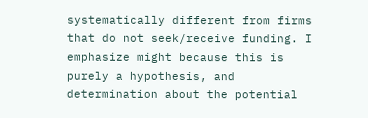systematically different from firms that do not seek/receive funding. I emphasize might because this is purely a hypothesis, and determination about the potential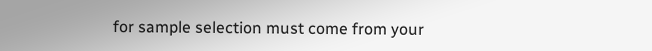for sample selection must come from your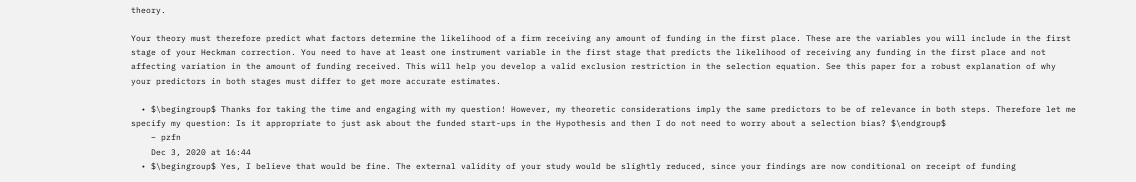theory.

Your theory must therefore predict what factors determine the likelihood of a firm receiving any amount of funding in the first place. These are the variables you will include in the first stage of your Heckman correction. You need to have at least one instrument variable in the first stage that predicts the likelihood of receiving any funding in the first place and not affecting variation in the amount of funding received. This will help you develop a valid exclusion restriction in the selection equation. See this paper for a robust explanation of why your predictors in both stages must differ to get more accurate estimates.

  • $\begingroup$ Thanks for taking the time and engaging with my question! However, my theoretic considerations imply the same predictors to be of relevance in both steps. Therefore let me specify my question: Is it appropriate to just ask about the funded start-ups in the Hypothesis and then I do not need to worry about a selection bias? $\endgroup$
    – pzfn
    Dec 3, 2020 at 16:44
  • $\begingroup$ Yes, I believe that would be fine. The external validity of your study would be slightly reduced, since your findings are now conditional on receipt of funding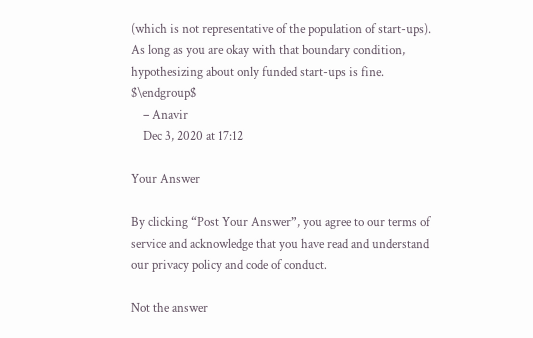(which is not representative of the population of start-ups). As long as you are okay with that boundary condition, hypothesizing about only funded start-ups is fine. $\endgroup$
    – Anavir
    Dec 3, 2020 at 17:12

Your Answer

By clicking “Post Your Answer”, you agree to our terms of service and acknowledge that you have read and understand our privacy policy and code of conduct.

Not the answer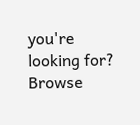you're looking for? Browse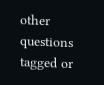other questions tagged or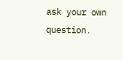ask your own question.